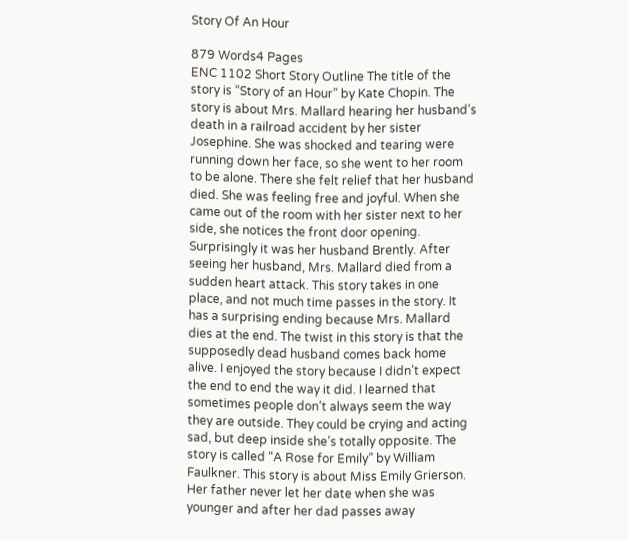Story Of An Hour

879 Words4 Pages
ENC 1102 Short Story Outline The title of the story is “Story of an Hour” by Kate Chopin. The story is about Mrs. Mallard hearing her husband’s death in a railroad accident by her sister Josephine. She was shocked and tearing were running down her face, so she went to her room to be alone. There she felt relief that her husband died. She was feeling free and joyful. When she came out of the room with her sister next to her side, she notices the front door opening. Surprisingly it was her husband Brently. After seeing her husband, Mrs. Mallard died from a sudden heart attack. This story takes in one place, and not much time passes in the story. It has a surprising ending because Mrs. Mallard dies at the end. The twist in this story is that the supposedly dead husband comes back home alive. I enjoyed the story because I didn’t expect the end to end the way it did. I learned that sometimes people don’t always seem the way they are outside. They could be crying and acting sad, but deep inside she’s totally opposite. The story is called “A Rose for Emily” by William Faulkner. This story is about Miss Emily Grierson. Her father never let her date when she was younger and after her dad passes away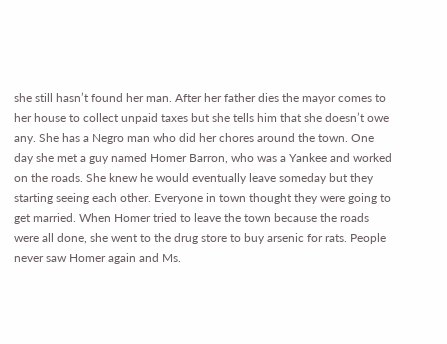she still hasn’t found her man. After her father dies the mayor comes to her house to collect unpaid taxes but she tells him that she doesn’t owe any. She has a Negro man who did her chores around the town. One day she met a guy named Homer Barron, who was a Yankee and worked on the roads. She knew he would eventually leave someday but they starting seeing each other. Everyone in town thought they were going to get married. When Homer tried to leave the town because the roads were all done, she went to the drug store to buy arsenic for rats. People never saw Homer again and Ms.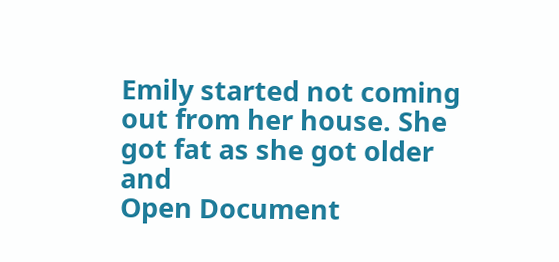Emily started not coming out from her house. She got fat as she got older and
Open Document